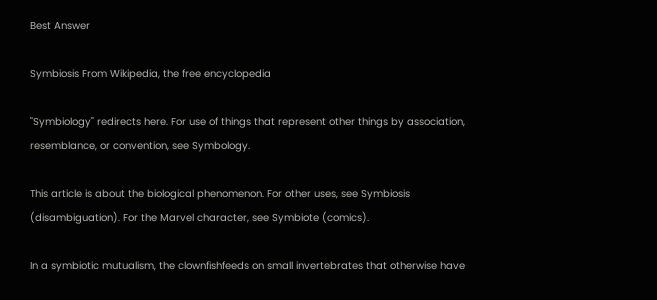Best Answer

Symbiosis From Wikipedia, the free encyclopedia

"Symbiology" redirects here. For use of things that represent other things by association, resemblance, or convention, see Symbology.

This article is about the biological phenomenon. For other uses, see Symbiosis (disambiguation). For the Marvel character, see Symbiote (comics).

In a symbiotic mutualism, the clownfishfeeds on small invertebrates that otherwise have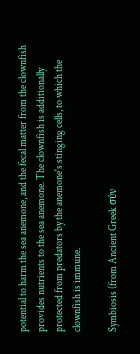potential to harm the sea anemone, and the fecal matter from the clownfish provides nutrients to the sea anemone. The clownfish is additionally protected from predators by the anemone's stinging cells, to which the clownfish is immune.

Symbiosis (from Ancient Greek σύν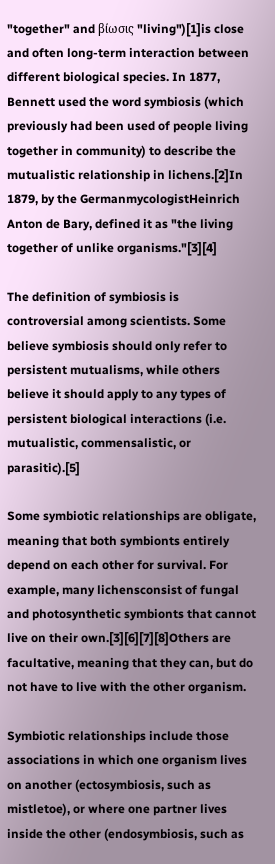"together" and βίωσις "living")[1]is close and often long-term interaction between different biological species. In 1877, Bennett used the word symbiosis (which previously had been used of people living together in community) to describe the mutualistic relationship in lichens.[2]In 1879, by the GermanmycologistHeinrich Anton de Bary, defined it as "the living together of unlike organisms."[3][4]

The definition of symbiosis is controversial among scientists. Some believe symbiosis should only refer to persistent mutualisms, while others believe it should apply to any types of persistent biological interactions (i.e. mutualistic, commensalistic, or parasitic).[5]

Some symbiotic relationships are obligate, meaning that both symbionts entirely depend on each other for survival. For example, many lichensconsist of fungal and photosynthetic symbionts that cannot live on their own.[3][6][7][8]Others are facultative, meaning that they can, but do not have to live with the other organism.

Symbiotic relationships include those associations in which one organism lives on another (ectosymbiosis, such as mistletoe), or where one partner lives inside the other (endosymbiosis, such as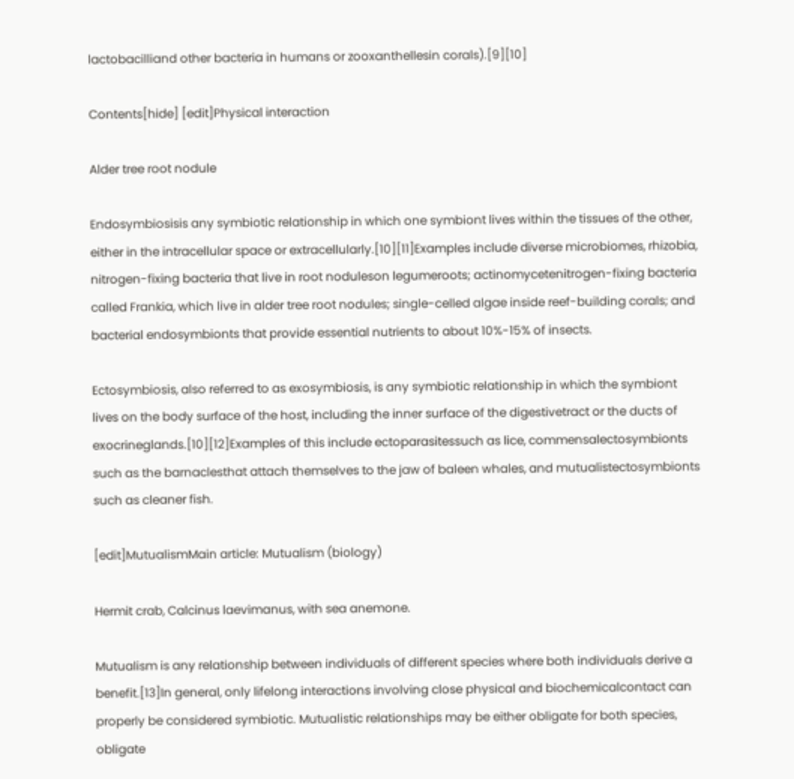lactobacilliand other bacteria in humans or zooxanthellesin corals).[9][10]

Contents[hide] [edit]Physical interaction

Alder tree root nodule

Endosymbiosisis any symbiotic relationship in which one symbiont lives within the tissues of the other, either in the intracellular space or extracellularly.[10][11]Examples include diverse microbiomes, rhizobia, nitrogen-fixing bacteria that live in root noduleson legumeroots; actinomycetenitrogen-fixing bacteria called Frankia, which live in alder tree root nodules; single-celled algae inside reef-building corals; and bacterial endosymbionts that provide essential nutrients to about 10%-15% of insects.

Ectosymbiosis, also referred to as exosymbiosis, is any symbiotic relationship in which the symbiont lives on the body surface of the host, including the inner surface of the digestivetract or the ducts of exocrineglands.[10][12]Examples of this include ectoparasitessuch as lice, commensalectosymbionts such as the barnaclesthat attach themselves to the jaw of baleen whales, and mutualistectosymbionts such as cleaner fish.

[edit]MutualismMain article: Mutualism (biology)

Hermit crab, Calcinus laevimanus, with sea anemone.

Mutualism is any relationship between individuals of different species where both individuals derive a benefit.[13]In general, only lifelong interactions involving close physical and biochemicalcontact can properly be considered symbiotic. Mutualistic relationships may be either obligate for both species, obligate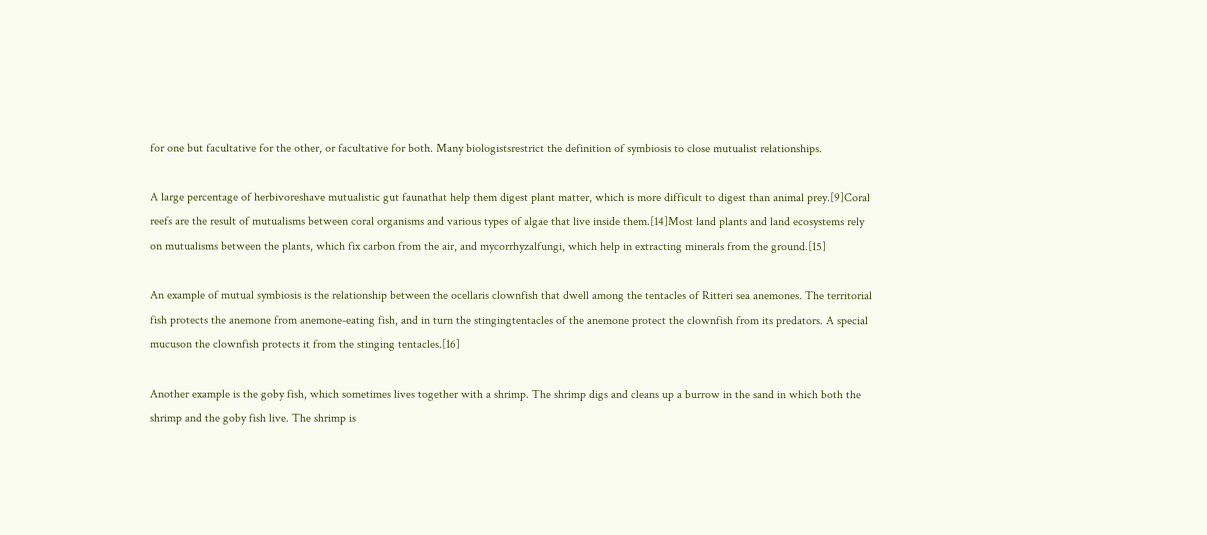for one but facultative for the other, or facultative for both. Many biologistsrestrict the definition of symbiosis to close mutualist relationships.

A large percentage of herbivoreshave mutualistic gut faunathat help them digest plant matter, which is more difficult to digest than animal prey.[9]Coral reefs are the result of mutualisms between coral organisms and various types of algae that live inside them.[14]Most land plants and land ecosystems rely on mutualisms between the plants, which fix carbon from the air, and mycorrhyzalfungi, which help in extracting minerals from the ground.[15]

An example of mutual symbiosis is the relationship between the ocellaris clownfish that dwell among the tentacles of Ritteri sea anemones. The territorial fish protects the anemone from anemone-eating fish, and in turn the stingingtentacles of the anemone protect the clownfish from its predators. A special mucuson the clownfish protects it from the stinging tentacles.[16]

Another example is the goby fish, which sometimes lives together with a shrimp. The shrimp digs and cleans up a burrow in the sand in which both the shrimp and the goby fish live. The shrimp is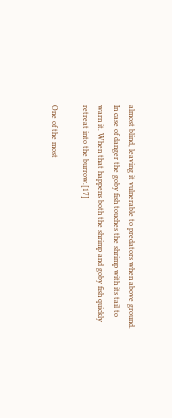almost blind, leaving it vulnerable to predators when above ground. In case of danger the goby fish touches the shrimp with its tail to warn it. When that happens both the shrimp and goby fish quickly retreat into the burrow.[17]

One of the most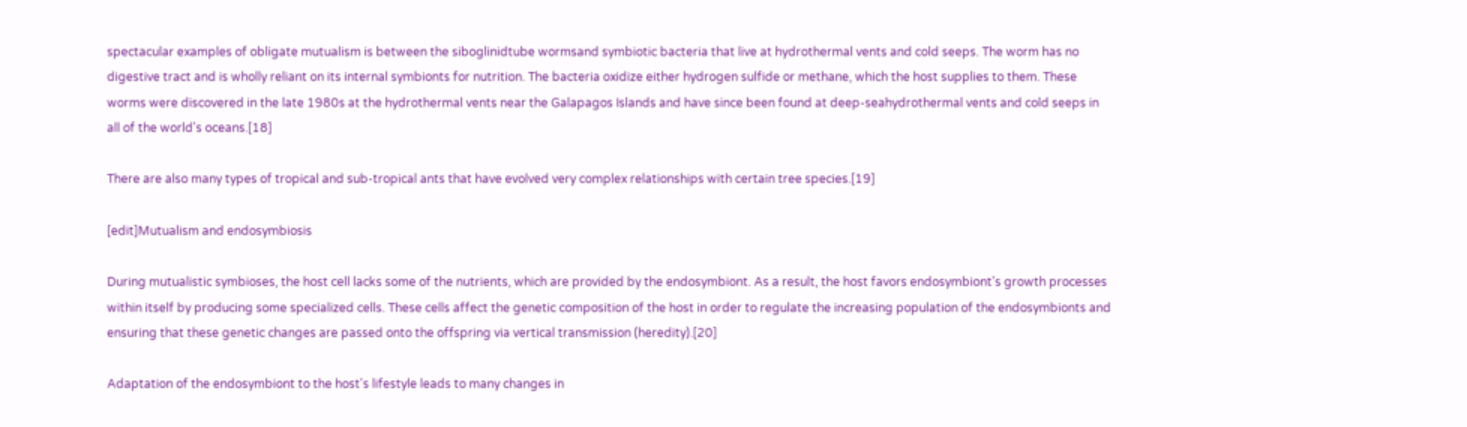spectacular examples of obligate mutualism is between the siboglinidtube wormsand symbiotic bacteria that live at hydrothermal vents and cold seeps. The worm has no digestive tract and is wholly reliant on its internal symbionts for nutrition. The bacteria oxidize either hydrogen sulfide or methane, which the host supplies to them. These worms were discovered in the late 1980s at the hydrothermal vents near the Galapagos Islands and have since been found at deep-seahydrothermal vents and cold seeps in all of the world's oceans.[18]

There are also many types of tropical and sub-tropical ants that have evolved very complex relationships with certain tree species.[19]

[edit]Mutualism and endosymbiosis

During mutualistic symbioses, the host cell lacks some of the nutrients, which are provided by the endosymbiont. As a result, the host favors endosymbiont's growth processes within itself by producing some specialized cells. These cells affect the genetic composition of the host in order to regulate the increasing population of the endosymbionts and ensuring that these genetic changes are passed onto the offspring via vertical transmission (heredity).[20]

Adaptation of the endosymbiont to the host's lifestyle leads to many changes in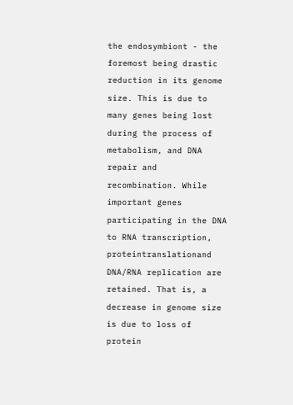the endosymbiont - the foremost being drastic reduction in its genome size. This is due to many genes being lost during the process of metabolism, and DNA repair and recombination. While important genes participating in the DNA to RNA transcription, proteintranslationand DNA/RNA replication are retained. That is, a decrease in genome size is due to loss of protein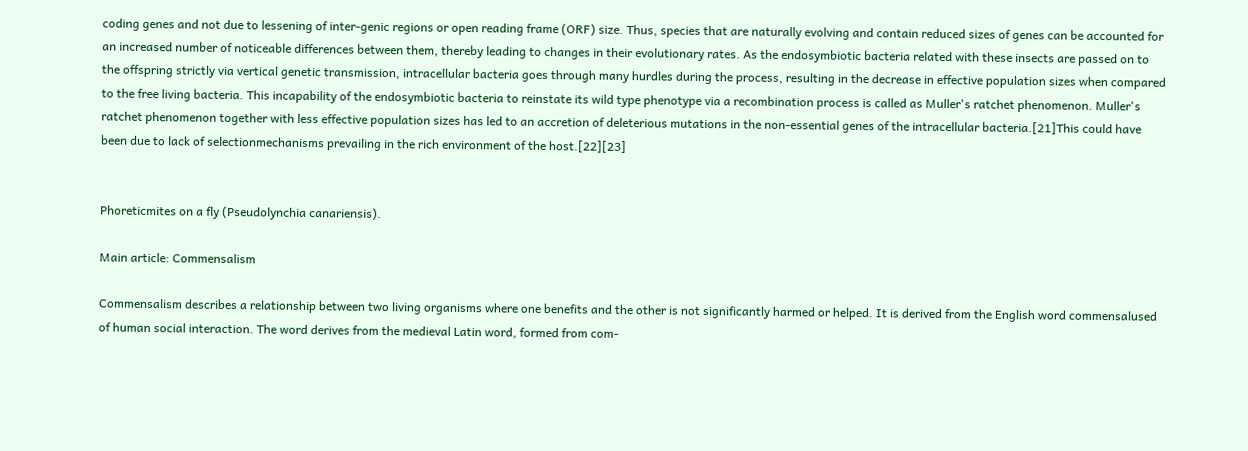coding genes and not due to lessening of inter-genic regions or open reading frame (ORF) size. Thus, species that are naturally evolving and contain reduced sizes of genes can be accounted for an increased number of noticeable differences between them, thereby leading to changes in their evolutionary rates. As the endosymbiotic bacteria related with these insects are passed on to the offspring strictly via vertical genetic transmission, intracellular bacteria goes through many hurdles during the process, resulting in the decrease in effective population sizes when compared to the free living bacteria. This incapability of the endosymbiotic bacteria to reinstate its wild type phenotype via a recombination process is called as Muller's ratchet phenomenon. Muller's ratchet phenomenon together with less effective population sizes has led to an accretion of deleterious mutations in the non-essential genes of the intracellular bacteria.[21]This could have been due to lack of selectionmechanisms prevailing in the rich environment of the host.[22][23]


Phoreticmites on a fly (Pseudolynchia canariensis).

Main article: Commensalism

Commensalism describes a relationship between two living organisms where one benefits and the other is not significantly harmed or helped. It is derived from the English word commensalused of human social interaction. The word derives from the medieval Latin word, formed from com-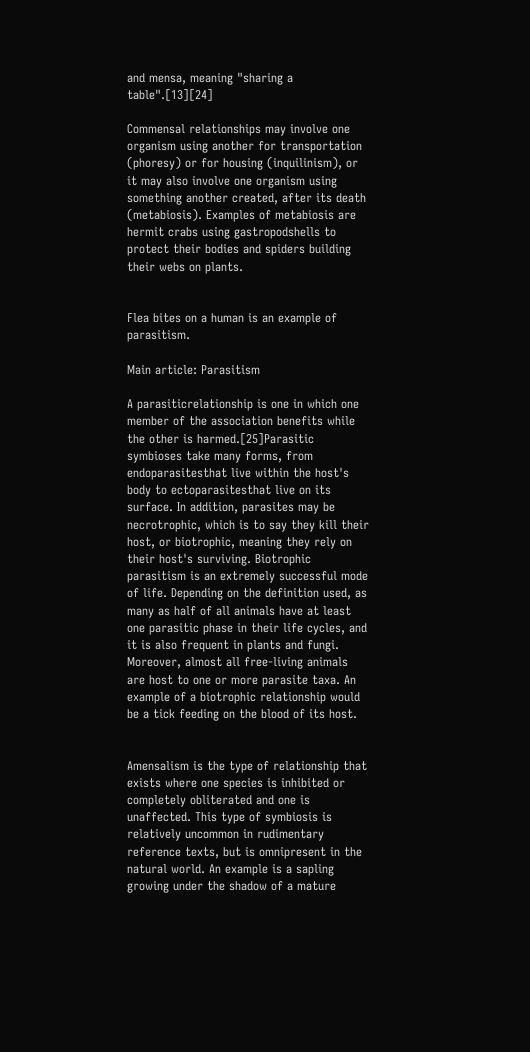and mensa, meaning "sharing a table".[13][24]

Commensal relationships may involve one organism using another for transportation (phoresy) or for housing (inquilinism), or it may also involve one organism using something another created, after its death (metabiosis). Examples of metabiosis are hermit crabs using gastropodshells to protect their bodies and spiders building their webs on plants.


Flea bites on a human is an example of parasitism.

Main article: Parasitism

A parasiticrelationship is one in which one member of the association benefits while the other is harmed.[25]Parasitic symbioses take many forms, from endoparasitesthat live within the host's body to ectoparasitesthat live on its surface. In addition, parasites may be necrotrophic, which is to say they kill their host, or biotrophic, meaning they rely on their host's surviving. Biotrophic parasitism is an extremely successful mode of life. Depending on the definition used, as many as half of all animals have at least one parasitic phase in their life cycles, and it is also frequent in plants and fungi. Moreover, almost all free-living animals are host to one or more parasite taxa. An example of a biotrophic relationship would be a tick feeding on the blood of its host.


Amensalism is the type of relationship that exists where one species is inhibited or completely obliterated and one is unaffected. This type of symbiosis is relatively uncommon in rudimentary reference texts, but is omnipresent in the natural world. An example is a sapling growing under the shadow of a mature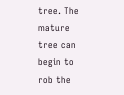tree. The mature tree can begin to rob the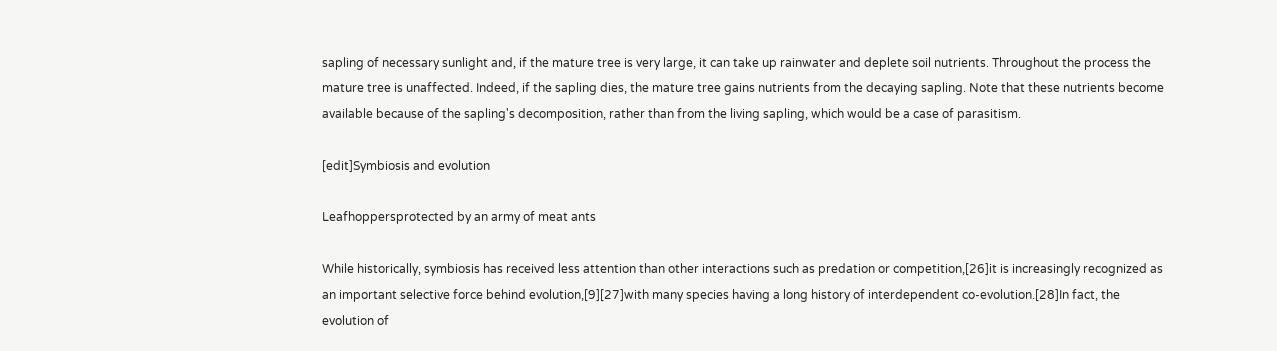sapling of necessary sunlight and, if the mature tree is very large, it can take up rainwater and deplete soil nutrients. Throughout the process the mature tree is unaffected. Indeed, if the sapling dies, the mature tree gains nutrients from the decaying sapling. Note that these nutrients become available because of the sapling's decomposition, rather than from the living sapling, which would be a case of parasitism.

[edit]Symbiosis and evolution

Leafhoppersprotected by an army of meat ants

While historically, symbiosis has received less attention than other interactions such as predation or competition,[26]it is increasingly recognized as an important selective force behind evolution,[9][27]with many species having a long history of interdependent co-evolution.[28]In fact, the evolution of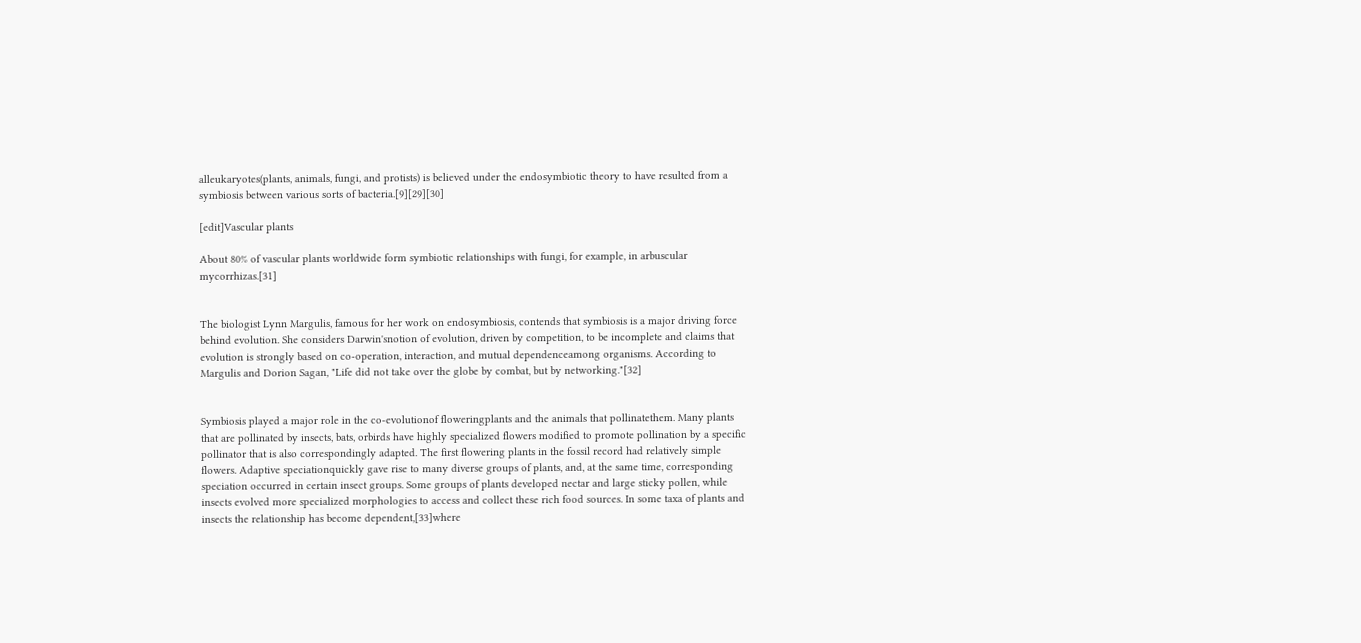alleukaryotes(plants, animals, fungi, and protists) is believed under the endosymbiotic theory to have resulted from a symbiosis between various sorts of bacteria.[9][29][30]

[edit]Vascular plants

About 80% of vascular plants worldwide form symbiotic relationships with fungi, for example, in arbuscular mycorrhizas.[31]


The biologist Lynn Margulis, famous for her work on endosymbiosis, contends that symbiosis is a major driving force behind evolution. She considers Darwin'snotion of evolution, driven by competition, to be incomplete and claims that evolution is strongly based on co-operation, interaction, and mutual dependenceamong organisms. According to Margulis and Dorion Sagan, "Life did not take over the globe by combat, but by networking."[32]


Symbiosis played a major role in the co-evolutionof floweringplants and the animals that pollinatethem. Many plants that are pollinated by insects, bats, orbirds have highly specialized flowers modified to promote pollination by a specific pollinator that is also correspondingly adapted. The first flowering plants in the fossil record had relatively simple flowers. Adaptive speciationquickly gave rise to many diverse groups of plants, and, at the same time, corresponding speciation occurred in certain insect groups. Some groups of plants developed nectar and large sticky pollen, while insects evolved more specialized morphologies to access and collect these rich food sources. In some taxa of plants and insects the relationship has become dependent,[33]where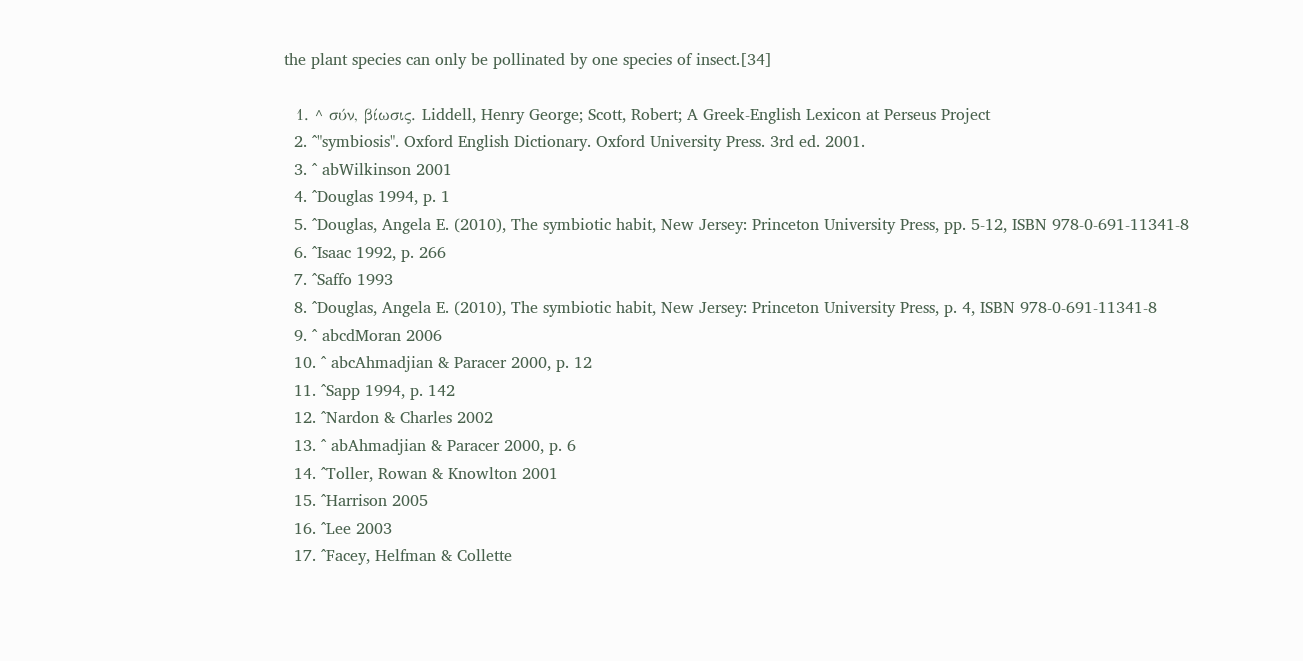the plant species can only be pollinated by one species of insect.[34]

  1. ^ σύν, βίωσις. Liddell, Henry George; Scott, Robert; A Greek-English Lexicon at Perseus Project
  2. ^"symbiosis". Oxford English Dictionary. Oxford University Press. 3rd ed. 2001.
  3. ^ abWilkinson 2001
  4. ^Douglas 1994, p. 1
  5. ^Douglas, Angela E. (2010), The symbiotic habit, New Jersey: Princeton University Press, pp. 5-12, ISBN 978-0-691-11341-8
  6. ^Isaac 1992, p. 266
  7. ^Saffo 1993
  8. ^Douglas, Angela E. (2010), The symbiotic habit, New Jersey: Princeton University Press, p. 4, ISBN 978-0-691-11341-8
  9. ^ abcdMoran 2006
  10. ^ abcAhmadjian & Paracer 2000, p. 12
  11. ^Sapp 1994, p. 142
  12. ^Nardon & Charles 2002
  13. ^ abAhmadjian & Paracer 2000, p. 6
  14. ^Toller, Rowan & Knowlton 2001
  15. ^Harrison 2005
  16. ^Lee 2003
  17. ^Facey, Helfman & Collette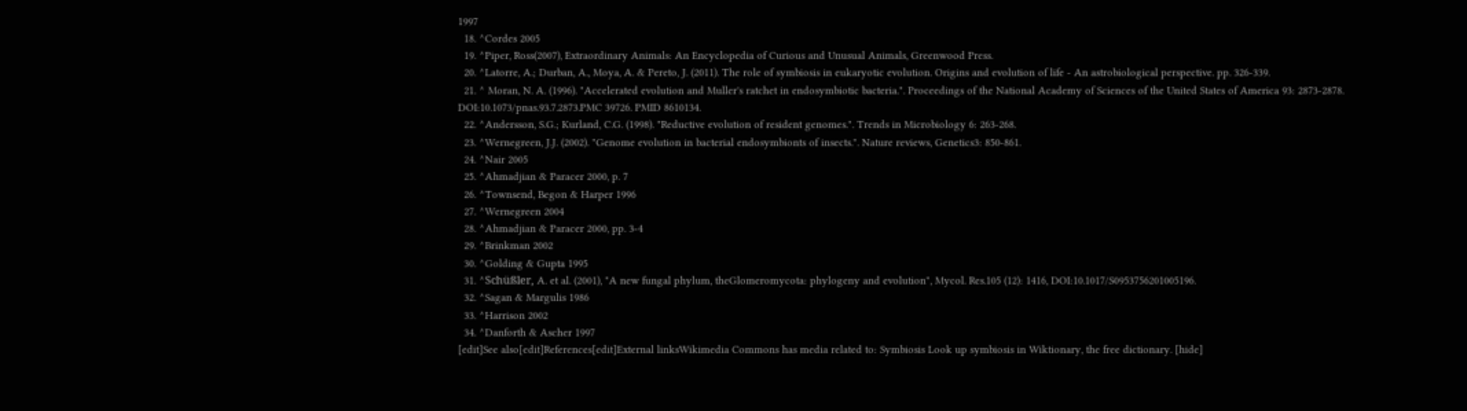1997
  18. ^Cordes 2005
  19. ^Piper, Ross(2007), Extraordinary Animals: An Encyclopedia of Curious and Unusual Animals, Greenwood Press.
  20. ^Latorre, A.; Durban, A., Moya, A. & Pereto, J. (2011). The role of symbiosis in eukaryotic evolution. Origins and evolution of life - An astrobiological perspective. pp. 326-339.
  21. ^ Moran, N. A. (1996). "Accelerated evolution and Muller's ratchet in endosymbiotic bacteria.". Proceedings of the National Academy of Sciences of the United States of America 93: 2873-2878. DOI:10.1073/pnas.93.7.2873.PMC 39726. PMID 8610134.
  22. ^Andersson, S.G.; Kurland, C.G. (1998). "Reductive evolution of resident genomes.". Trends in Microbiology 6: 263-268.
  23. ^Wernegreen, J.J. (2002). "Genome evolution in bacterial endosymbionts of insects.". Nature reviews, Genetics3: 850-861.
  24. ^Nair 2005
  25. ^Ahmadjian & Paracer 2000, p. 7
  26. ^Townsend, Begon & Harper 1996
  27. ^Wernegreen 2004
  28. ^Ahmadjian & Paracer 2000, pp. 3-4
  29. ^Brinkman 2002
  30. ^Golding & Gupta 1995
  31. ^Schüßler, A. et al. (2001), "A new fungal phylum, theGlomeromycota: phylogeny and evolution", Mycol. Res.105 (12): 1416, DOI:10.1017/S0953756201005196.
  32. ^Sagan & Margulis 1986
  33. ^Harrison 2002
  34. ^Danforth & Ascher 1997
[edit]See also[edit]References[edit]External linksWikimedia Commons has media related to: Symbiosis Look up symbiosis in Wiktionary, the free dictionary. [hide]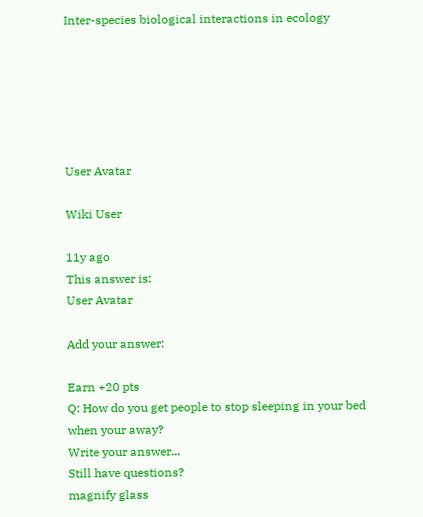Inter-species biological interactions in ecology






User Avatar

Wiki User

11y ago
This answer is:
User Avatar

Add your answer:

Earn +20 pts
Q: How do you get people to stop sleeping in your bed when your away?
Write your answer...
Still have questions?
magnify glass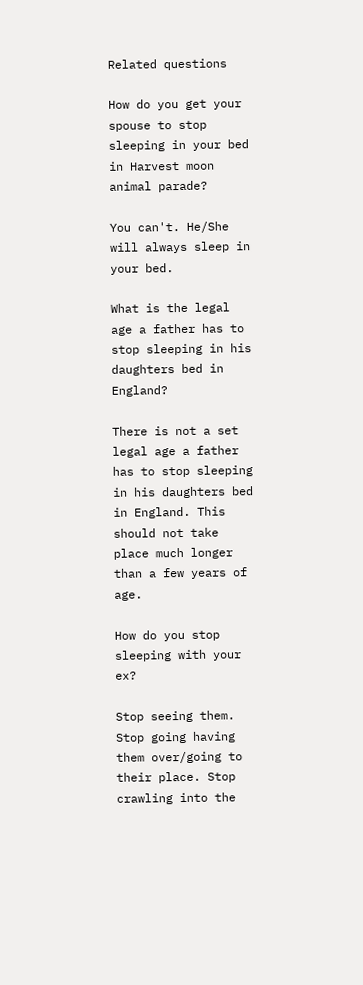Related questions

How do you get your spouse to stop sleeping in your bed in Harvest moon animal parade?

You can't. He/She will always sleep in your bed.

What is the legal age a father has to stop sleeping in his daughters bed in England?

There is not a set legal age a father has to stop sleeping in his daughters bed in England. This should not take place much longer than a few years of age.

How do you stop sleeping with your ex?

Stop seeing them. Stop going having them over/going to their place. Stop crawling into the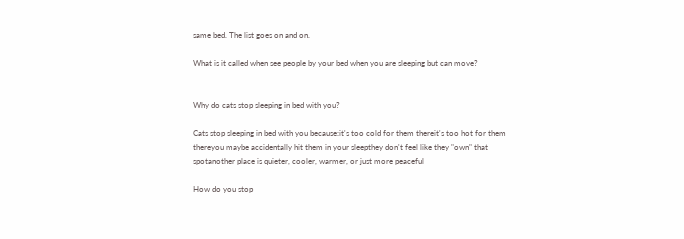same bed. The list goes on and on.

What is it called when see people by your bed when you are sleeping but can move?


Why do cats stop sleeping in bed with you?

Cats stop sleeping in bed with you because:it's too cold for them thereit's too hot for them thereyou maybe accidentally hit them in your sleepthey don't feel like they "own" that spotanother place is quieter, cooler, warmer, or just more peaceful

How do you stop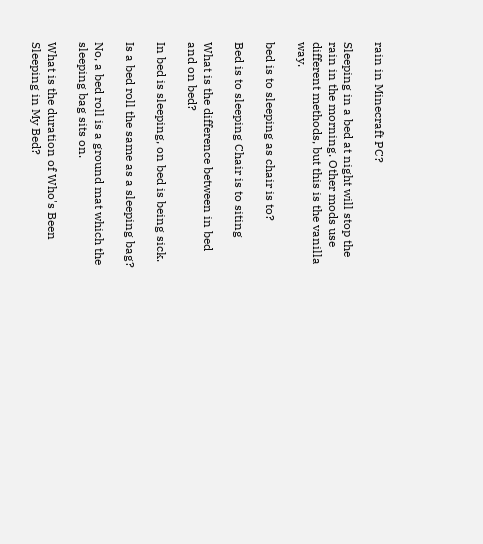rain in Minecraft PC?

Sleeping in a bed at night will stop the rain in the morning. Other mods use different methods, but this is the vanilla way.

bed is to sleeping as chair is to?

Bed is to sleeping Chair is to siting

What is the difference between in bed and on bed?

In bed is sleeping, on bed is being sick.

Is a bed roll the same as a sleeping bag?

No, a bed roll is a ground mat which the sleeping bag sits on.

What is the duration of Who's Been Sleeping in My Bed?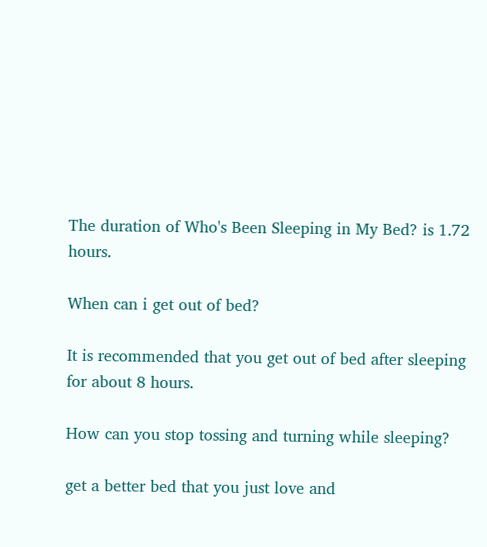The duration of Who's Been Sleeping in My Bed? is 1.72 hours.

When can i get out of bed?

It is recommended that you get out of bed after sleeping for about 8 hours.

How can you stop tossing and turning while sleeping?

get a better bed that you just love and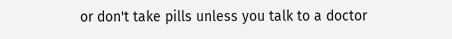or don't take pills unless you talk to a doctor